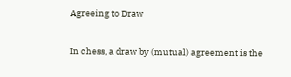Agreeing to Draw


In chess, a draw by (mutual) agreement is the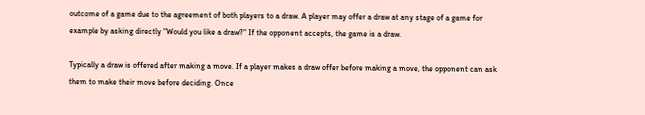outcome of a game due to the agreement of both players to a draw. A player may offer a draw at any stage of a game for example by asking directly "Would you like a draw?" If the opponent accepts, the game is a draw.

Typically a draw is offered after making a move. If a player makes a draw offer before making a move, the opponent can ask them to make their move before deciding. Once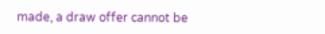made, a draw offer cannot be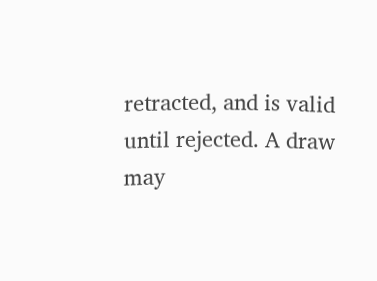retracted, and is valid until rejected. A draw may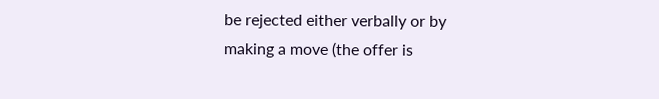be rejected either verbally or by making a move (the offer is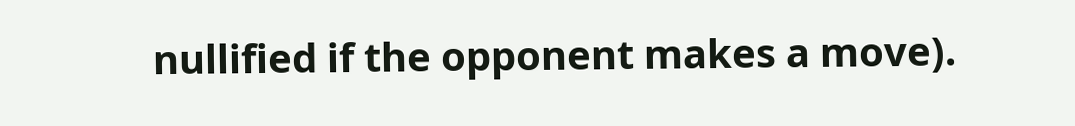nullified if the opponent makes a move).